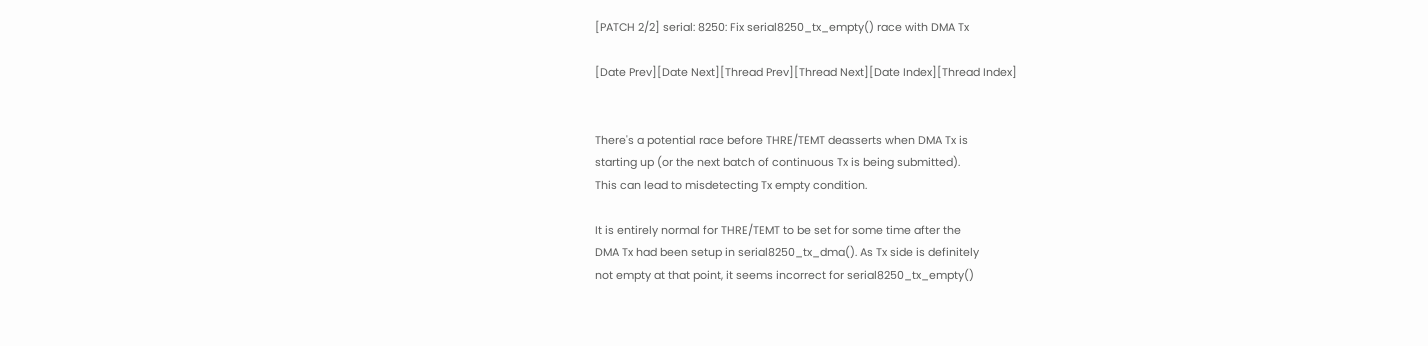[PATCH 2/2] serial: 8250: Fix serial8250_tx_empty() race with DMA Tx

[Date Prev][Date Next][Thread Prev][Thread Next][Date Index][Thread Index]


There's a potential race before THRE/TEMT deasserts when DMA Tx is
starting up (or the next batch of continuous Tx is being submitted).
This can lead to misdetecting Tx empty condition.

It is entirely normal for THRE/TEMT to be set for some time after the
DMA Tx had been setup in serial8250_tx_dma(). As Tx side is definitely
not empty at that point, it seems incorrect for serial8250_tx_empty()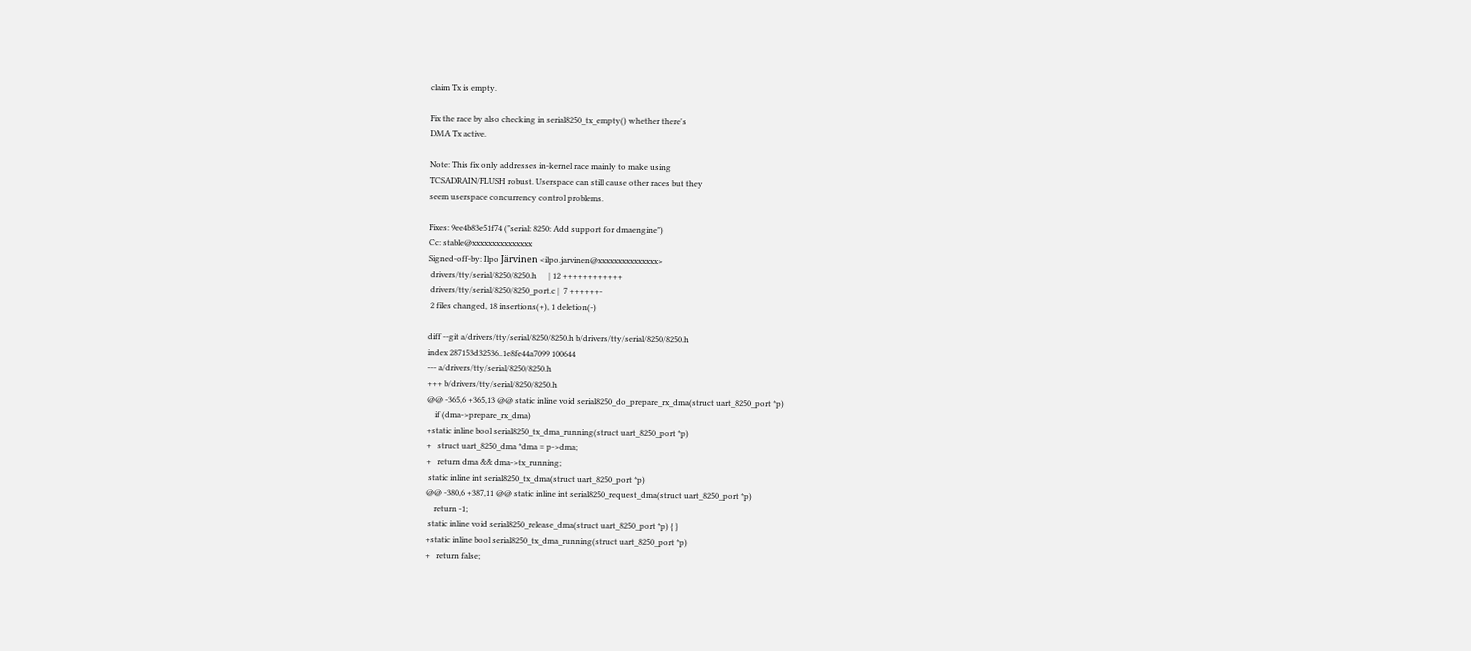claim Tx is empty.

Fix the race by also checking in serial8250_tx_empty() whether there's
DMA Tx active.

Note: This fix only addresses in-kernel race mainly to make using
TCSADRAIN/FLUSH robust. Userspace can still cause other races but they
seem userspace concurrency control problems.

Fixes: 9ee4b83e51f74 ("serial: 8250: Add support for dmaengine")
Cc: stable@xxxxxxxxxxxxxxx
Signed-off-by: Ilpo Järvinen <ilpo.jarvinen@xxxxxxxxxxxxxxx>
 drivers/tty/serial/8250/8250.h      | 12 ++++++++++++
 drivers/tty/serial/8250/8250_port.c |  7 ++++++-
 2 files changed, 18 insertions(+), 1 deletion(-)

diff --git a/drivers/tty/serial/8250/8250.h b/drivers/tty/serial/8250/8250.h
index 287153d32536..1e8fe44a7099 100644
--- a/drivers/tty/serial/8250/8250.h
+++ b/drivers/tty/serial/8250/8250.h
@@ -365,6 +365,13 @@ static inline void serial8250_do_prepare_rx_dma(struct uart_8250_port *p)
    if (dma->prepare_rx_dma)
+static inline bool serial8250_tx_dma_running(struct uart_8250_port *p)
+   struct uart_8250_dma *dma = p->dma;
+   return dma && dma->tx_running;
 static inline int serial8250_tx_dma(struct uart_8250_port *p)
@@ -380,6 +387,11 @@ static inline int serial8250_request_dma(struct uart_8250_port *p)
    return -1;
 static inline void serial8250_release_dma(struct uart_8250_port *p) { }
+static inline bool serial8250_tx_dma_running(struct uart_8250_port *p)
+   return false;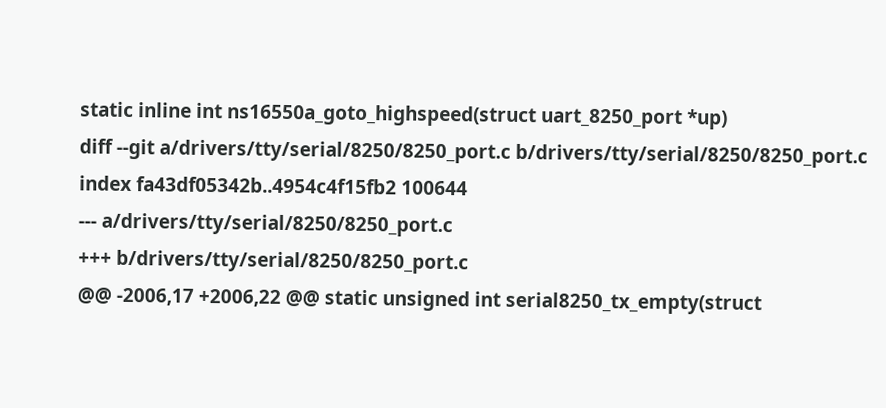static inline int ns16550a_goto_highspeed(struct uart_8250_port *up)
diff --git a/drivers/tty/serial/8250/8250_port.c b/drivers/tty/serial/8250/8250_port.c
index fa43df05342b..4954c4f15fb2 100644
--- a/drivers/tty/serial/8250/8250_port.c
+++ b/drivers/tty/serial/8250/8250_port.c
@@ -2006,17 +2006,22 @@ static unsigned int serial8250_tx_empty(struct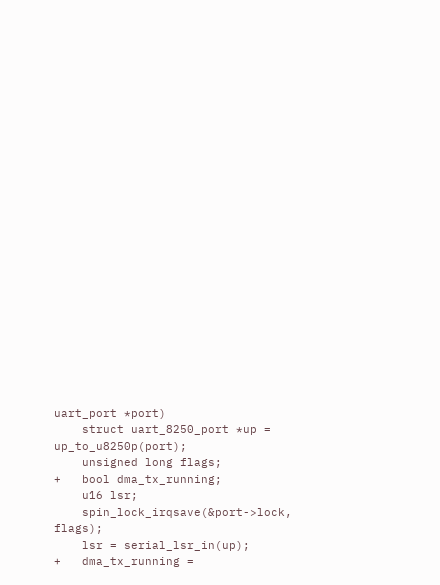uart_port *port)
    struct uart_8250_port *up = up_to_u8250p(port);
    unsigned long flags;
+   bool dma_tx_running;
    u16 lsr;
    spin_lock_irqsave(&port->lock, flags);
    lsr = serial_lsr_in(up);
+   dma_tx_running =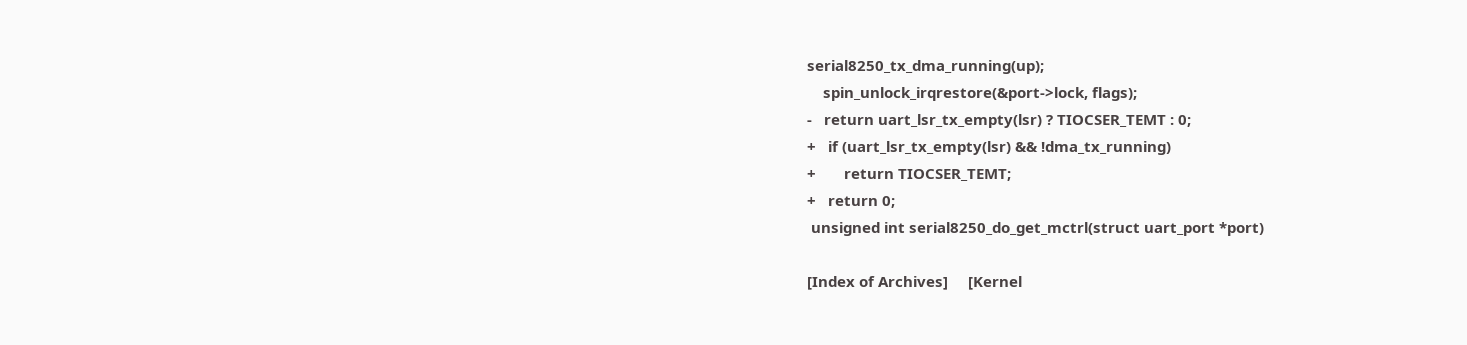serial8250_tx_dma_running(up);
    spin_unlock_irqrestore(&port->lock, flags);
-   return uart_lsr_tx_empty(lsr) ? TIOCSER_TEMT : 0;
+   if (uart_lsr_tx_empty(lsr) && !dma_tx_running)
+       return TIOCSER_TEMT;
+   return 0;
 unsigned int serial8250_do_get_mctrl(struct uart_port *port)

[Index of Archives]     [Kernel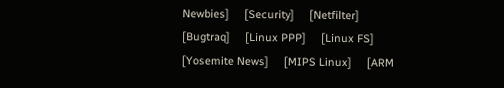Newbies]     [Security]     [Netfilter]     [Bugtraq]     [Linux PPP]     [Linux FS]     [Yosemite News]     [MIPS Linux]     [ARM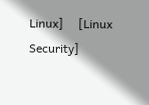Linux]     [Linux Security]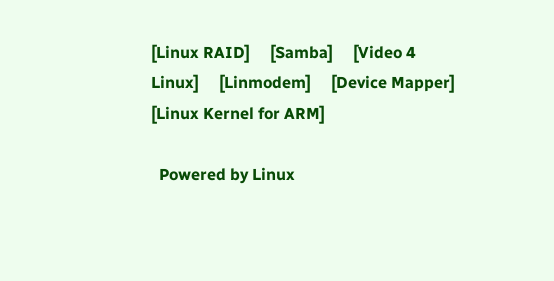[Linux RAID]     [Samba]     [Video 4 Linux]     [Linmodem]     [Device Mapper]     [Linux Kernel for ARM]

  Powered by Linux